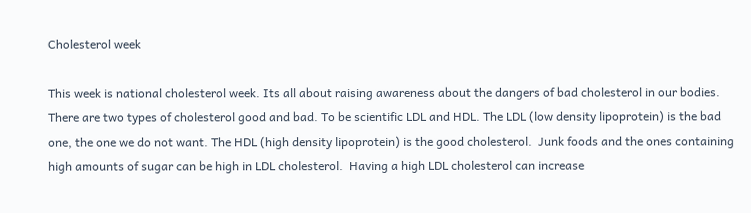Cholesterol week

This week is national cholesterol week. Its all about raising awareness about the dangers of bad cholesterol in our bodies.  There are two types of cholesterol good and bad. To be scientific LDL and HDL. The LDL (low density lipoprotein) is the bad one, the one we do not want. The HDL (high density lipoprotein) is the good cholesterol.  Junk foods and the ones containing high amounts of sugar can be high in LDL cholesterol.  Having a high LDL cholesterol can increase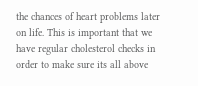the chances of heart problems later on life. This is important that we have regular cholesterol checks in order to make sure its all above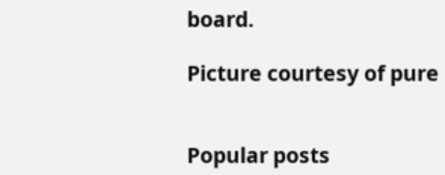board.

Picture courtesy of pure


Popular posts